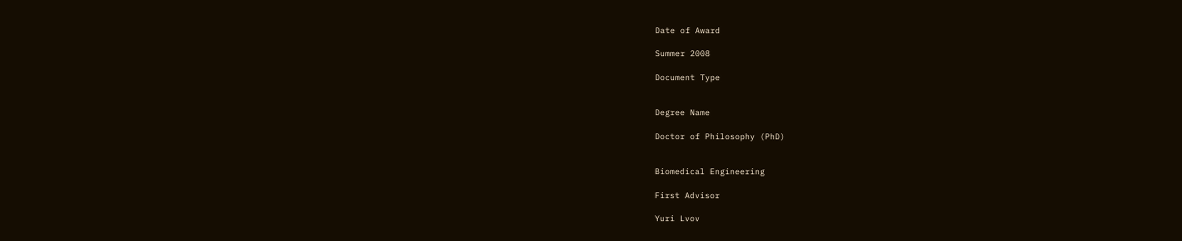Date of Award

Summer 2008

Document Type


Degree Name

Doctor of Philosophy (PhD)


Biomedical Engineering

First Advisor

Yuri Lvov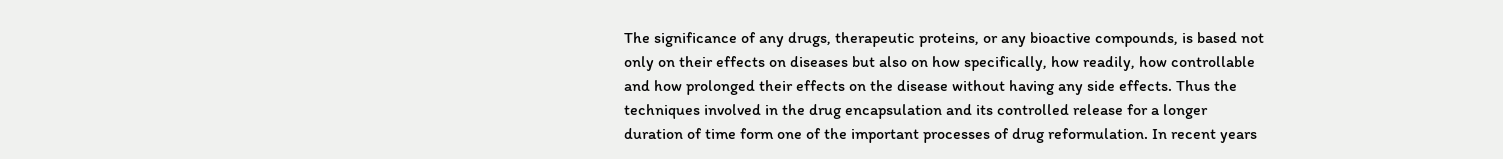The significance of any drugs, therapeutic proteins, or any bioactive compounds, is based not only on their effects on diseases but also on how specifically, how readily, how controllable and how prolonged their effects on the disease without having any side effects. Thus the techniques involved in the drug encapsulation and its controlled release for a longer duration of time form one of the important processes of drug reformulation. In recent years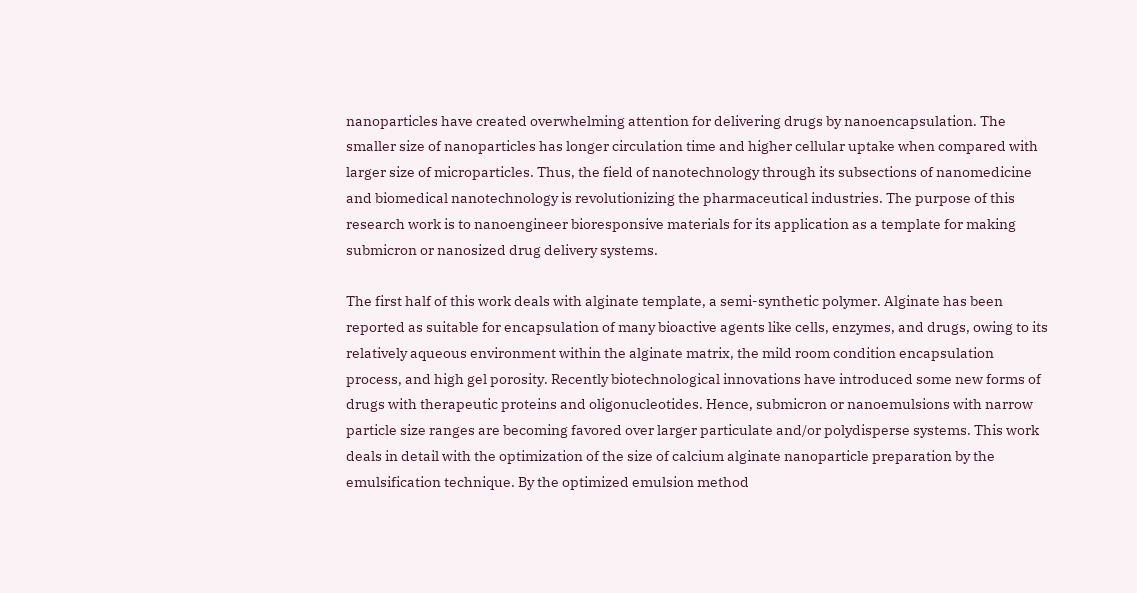nanoparticles have created overwhelming attention for delivering drugs by nanoencapsulation. The smaller size of nanoparticles has longer circulation time and higher cellular uptake when compared with larger size of microparticles. Thus, the field of nanotechnology through its subsections of nanomedicine and biomedical nanotechnology is revolutionizing the pharmaceutical industries. The purpose of this research work is to nanoengineer bioresponsive materials for its application as a template for making submicron or nanosized drug delivery systems.

The first half of this work deals with alginate template, a semi-synthetic polymer. Alginate has been reported as suitable for encapsulation of many bioactive agents like cells, enzymes, and drugs, owing to its relatively aqueous environment within the alginate matrix, the mild room condition encapsulation process, and high gel porosity. Recently biotechnological innovations have introduced some new forms of drugs with therapeutic proteins and oligonucleotides. Hence, submicron or nanoemulsions with narrow particle size ranges are becoming favored over larger particulate and/or polydisperse systems. This work deals in detail with the optimization of the size of calcium alginate nanoparticle preparation by the emulsification technique. By the optimized emulsion method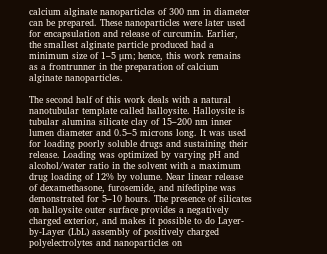calcium alginate nanoparticles of 300 nm in diameter can be prepared. These nanoparticles were later used for encapsulation and release of curcumin. Earlier, the smallest alginate particle produced had a minimum size of 1–5 μm; hence, this work remains as a frontrunner in the preparation of calcium alginate nanoparticles.

The second half of this work deals with a natural nanotubular template called halloysite. Halloysite is tubular alumina silicate clay of 15–200 nm inner lumen diameter and 0.5–5 microns long. It was used for loading poorly soluble drugs and sustaining their release. Loading was optimized by varying pH and alcohol/water ratio in the solvent with a maximum drug loading of 12% by volume. Near linear release of dexamethasone, furosemide, and nifedipine was demonstrated for 5–10 hours. The presence of silicates on halloysite outer surface provides a negatively charged exterior, and makes it possible to do Layer-by-Layer (LbL) assembly of positively charged polyelectrolytes and nanoparticles on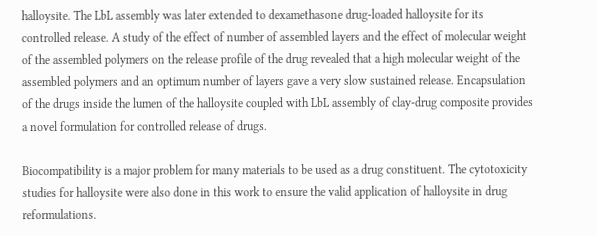halloysite. The LbL assembly was later extended to dexamethasone drug-loaded halloysite for its controlled release. A study of the effect of number of assembled layers and the effect of molecular weight of the assembled polymers on the release profile of the drug revealed that a high molecular weight of the assembled polymers and an optimum number of layers gave a very slow sustained release. Encapsulation of the drugs inside the lumen of the halloysite coupled with LbL assembly of clay-drug composite provides a novel formulation for controlled release of drugs.

Biocompatibility is a major problem for many materials to be used as a drug constituent. The cytotoxicity studies for halloysite were also done in this work to ensure the valid application of halloysite in drug reformulations.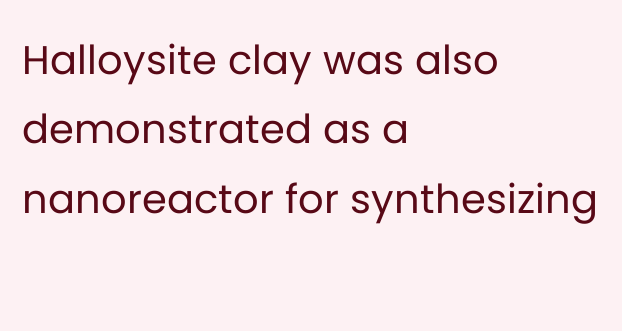Halloysite clay was also demonstrated as a nanoreactor for synthesizing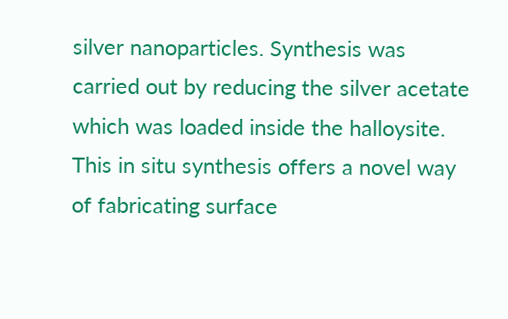silver nanoparticles. Synthesis was carried out by reducing the silver acetate which was loaded inside the halloysite. This in situ synthesis offers a novel way of fabricating surface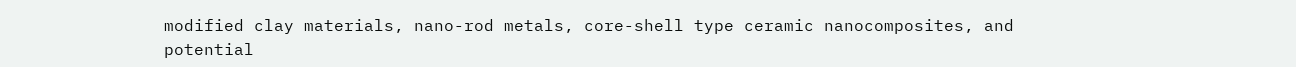modified clay materials, nano-rod metals, core-shell type ceramic nanocomposites, and potential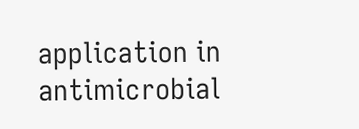application in antimicrobial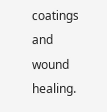coatings and wound healing.